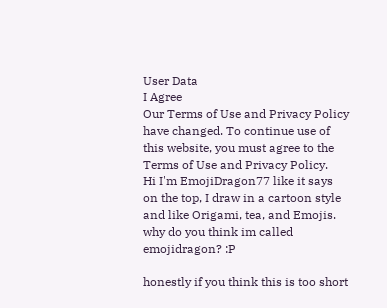User Data
I Agree
Our Terms of Use and Privacy Policy have changed. To continue use of this website, you must agree to the Terms of Use and Privacy Policy.
Hi I'm EmojiDragon77 like it says on the top, I draw in a cartoon style and like Origami, tea, and Emojis. why do you think im called emojidragon? :P

honestly if you think this is too short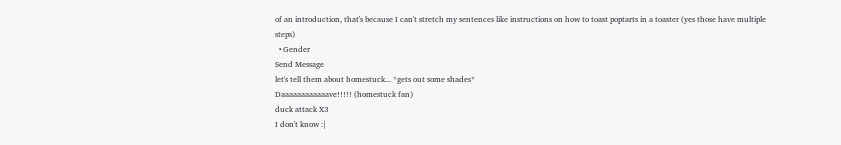of an introduction, that's because I can't stretch my sentences like instructions on how to toast poptarts in a toaster (yes those have multiple steps)
  • Gender
Send Message
let's tell them about homestuck... *gets out some shades*
Daaaaaaaaaaaave!!!!! (homestuck fan)
duck attack X3
I don't know :|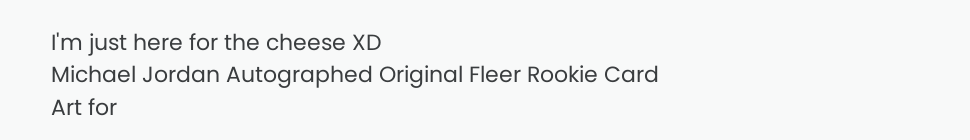I'm just here for the cheese XD
Michael Jordan Autographed Original Fleer Rookie Card Art for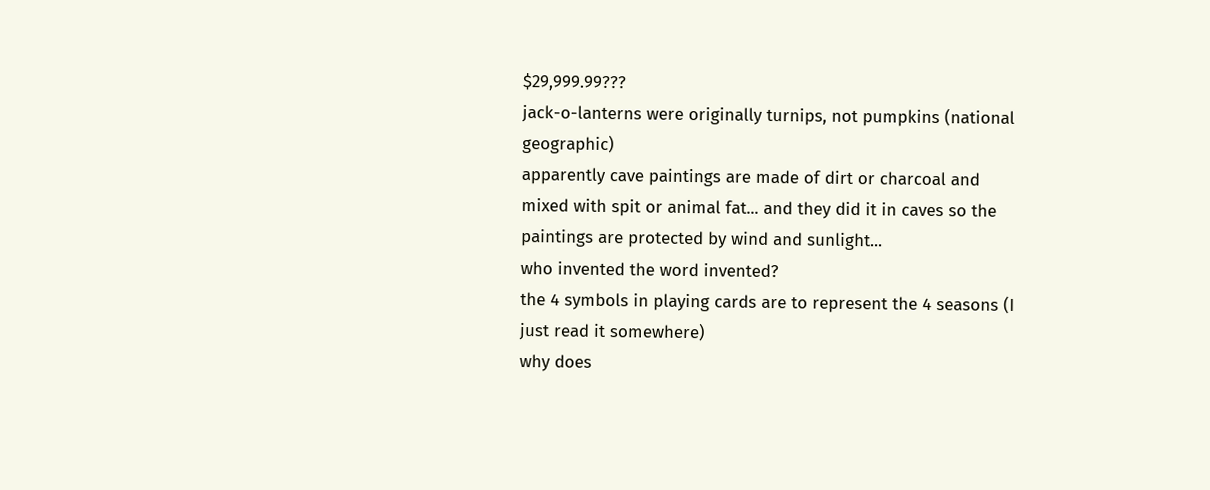$29,999.99???
jack-o-lanterns were originally turnips, not pumpkins (national geographic)
apparently cave paintings are made of dirt or charcoal and mixed with spit or animal fat... and they did it in caves so the paintings are protected by wind and sunlight...
who invented the word invented?
the 4 symbols in playing cards are to represent the 4 seasons (I just read it somewhere)
why does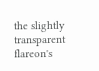the slightly transparent flareon's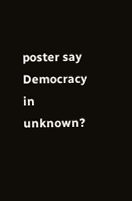poster say Democracy in unknown?